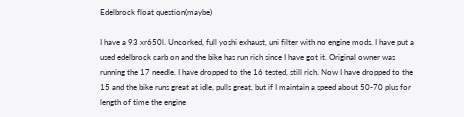Edelbrock float question(maybe)

I have a 93 xr650l. Uncorked, full yoshi exhaust, uni filter with no engine mods. I have put a used edelbrock carb on and the bike has run rich since I have got it. Original owner was running the 17 needle. I have dropped to the 16 tested, still rich. Now I have dropped to the 15 and the bike runs great at idle, pulls great, but if I maintain a speed about 50-70 plus for length of time the engine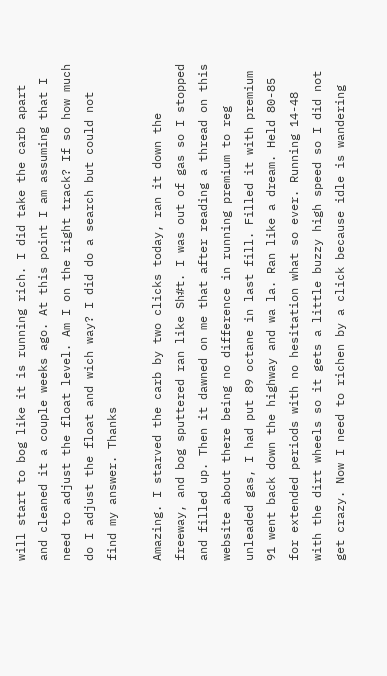will start to bog like it is running rich. I did take the carb apart and cleaned it a couple weeks ago. At this point I am assuming that I need to adjust the float level. Am I on the right track? If so how much do I adjust the float and wich way? I did do a search but could not find my answer. Thanks

Amazing. I starved the carb by two clicks today, ran it down the freeway, and bog sputtered ran like Sh#t. I was out of gas so I stopped and filled up. Then it dawned on me that after reading a thread on this website about there being no difference in running premium to reg unleaded gas, I had put 89 octane in last fill. Filled it with premium 91 went back down the highway and wa la. Ran like a dream. Held 80-85 for extended periods with no hesitation what so ever. Running 14-48 with the dirt wheels so it gets a little buzzy high speed so I did not get crazy. Now I need to richen by a click because idle is wandering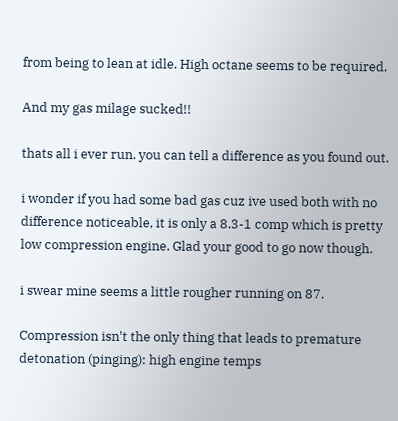from being to lean at idle. High octane seems to be required.

And my gas milage sucked!!

thats all i ever run. you can tell a difference as you found out.

i wonder if you had some bad gas cuz ive used both with no difference noticeable, it is only a 8.3-1 comp which is pretty low compression engine. Glad your good to go now though.

i swear mine seems a little rougher running on 87.

Compression isn't the only thing that leads to premature detonation (pinging): high engine temps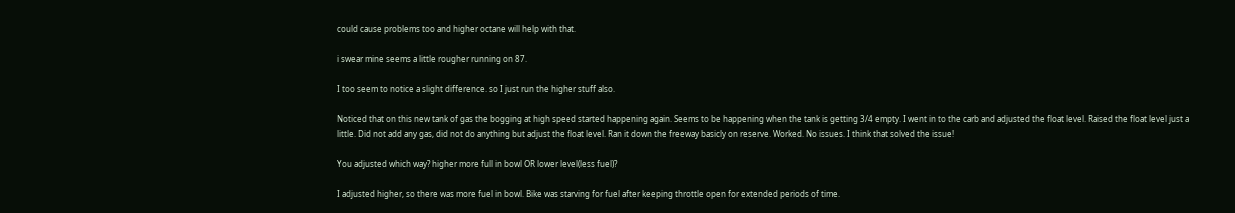could cause problems too and higher octane will help with that.

i swear mine seems a little rougher running on 87.

I too seem to notice a slight difference. so I just run the higher stuff also.

Noticed that on this new tank of gas the bogging at high speed started happening again. Seems to be happening when the tank is getting 3/4 empty. I went in to the carb and adjusted the float level. Raised the float level just a little. Did not add any gas, did not do anything but adjust the float level. Ran it down the freeway basicly on reserve. Worked. No issues. I think that solved the issue!

You adjusted which way? higher more full in bowl OR lower level(less fuel)?

I adjusted higher, so there was more fuel in bowl. Bike was starving for fuel after keeping throttle open for extended periods of time.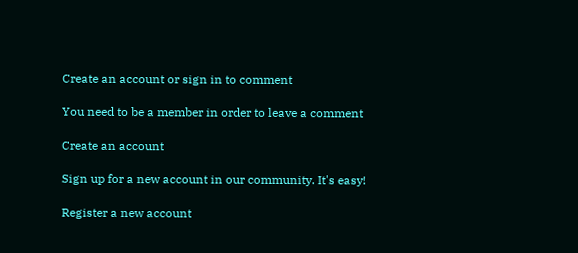Create an account or sign in to comment

You need to be a member in order to leave a comment

Create an account

Sign up for a new account in our community. It's easy!

Register a new account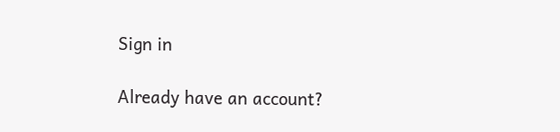Sign in

Already have an account?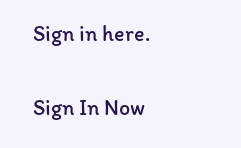Sign in here.

Sign In Now